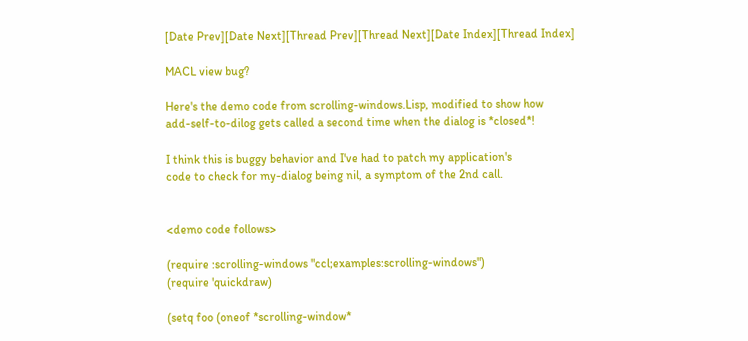[Date Prev][Date Next][Thread Prev][Thread Next][Date Index][Thread Index]

MACL view bug?

Here's the demo code from scrolling-windows.Lisp, modified to show how
add-self-to-dilog gets called a second time when the dialog is *closed*!

I think this is buggy behavior and I've had to patch my application's
code to check for my-dialog being nil, a symptom of the 2nd call.


<demo code follows>

(require :scrolling-windows "ccl;examples:scrolling-windows")
(require 'quickdraw)

(setq foo (oneof *scrolling-window*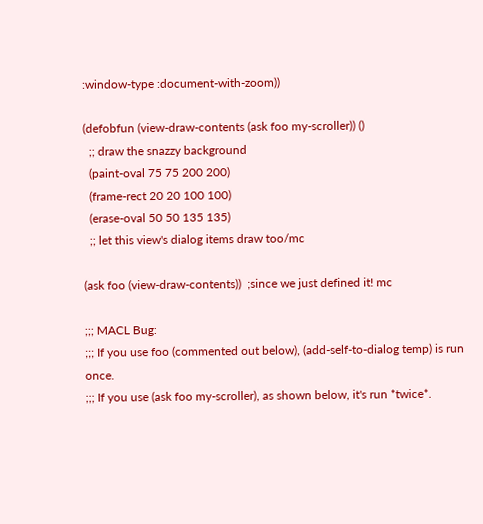:window-type :document-with-zoom))

(defobfun (view-draw-contents (ask foo my-scroller)) ()
  ;; draw the snazzy background
  (paint-oval 75 75 200 200)
  (frame-rect 20 20 100 100)
  (erase-oval 50 50 135 135)
  ;; let this view's dialog items draw too/mc

(ask foo (view-draw-contents))  ;since we just defined it! mc

;;; MACL Bug:
;;; If you use foo (commented out below), (add-self-to-dialog temp) is run once.
;;; If you use (ask foo my-scroller), as shown below, it's run *twice*.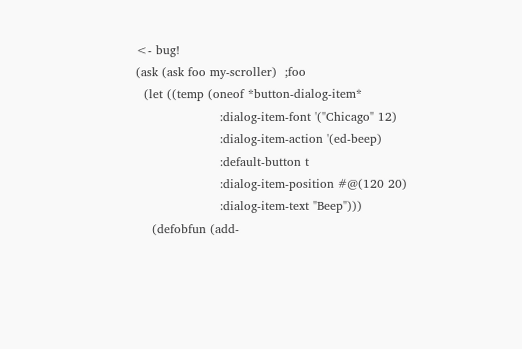<- bug!
(ask (ask foo my-scroller)  ;foo
  (let ((temp (oneof *button-dialog-item*
                     :dialog-item-font '("Chicago" 12)
                     :dialog-item-action '(ed-beep)
                     :default-button t
                     :dialog-item-position #@(120 20)
                     :dialog-item-text "Beep")))
    (defobfun (add-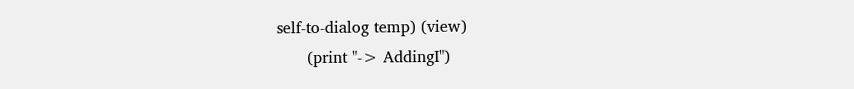self-to-dialog temp) (view)
      (print "-> AddingI")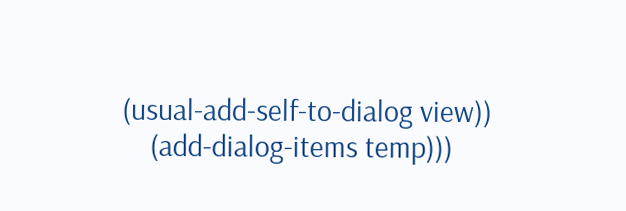(usual-add-self-to-dialog view))
    (add-dialog-items temp)))